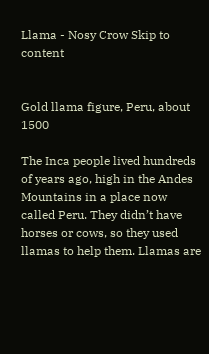Llama - Nosy Crow Skip to content


Gold llama figure, Peru, about 1500

The Inca people lived hundreds of years ago, high in the Andes Mountains in a place now called Peru. They didn’t have horses or cows, so they used llamas to help them. Llamas are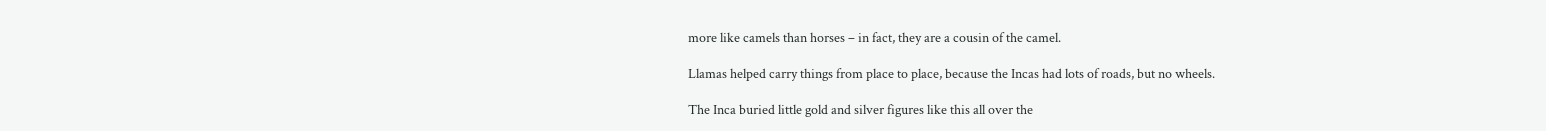more like camels than horses – in fact, they are a cousin of the camel.

Llamas helped carry things from place to place, because the Incas had lots of roads, but no wheels.

The Inca buried little gold and silver figures like this all over the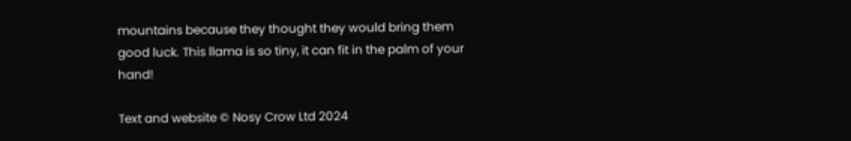mountains because they thought they would bring them good luck. This llama is so tiny, it can fit in the palm of your hand!

Text and website © Nosy Crow Ltd 2024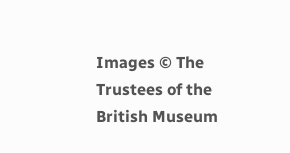Images © The Trustees of the British Museum